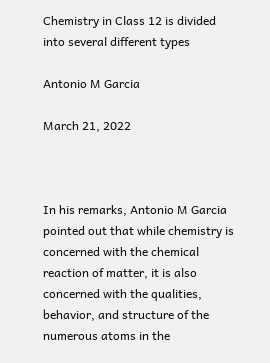Chemistry in Class 12 is divided into several different types

Antonio M Garcia

March 21, 2022



In his remarks, Antonio M Garcia pointed out that while chemistry is concerned with the chemical reaction of matter, it is also concerned with the qualities, behavior, and structure of the numerous atoms in the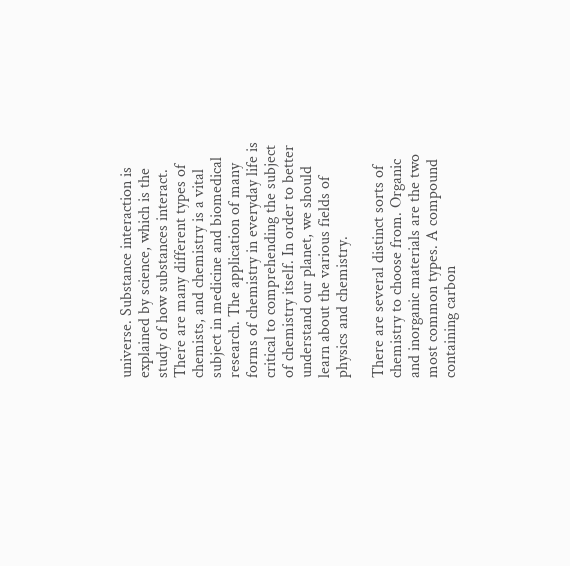universe. Substance interaction is explained by science, which is the study of how substances interact. There are many different types of chemists, and chemistry is a vital subject in medicine and biomedical research. The application of many forms of chemistry in everyday life is critical to comprehending the subject of chemistry itself. In order to better understand our planet, we should learn about the various fields of physics and chemistry.

There are several distinct sorts of chemistry to choose from. Organic and inorganic materials are the two most common types. A compound containing carbon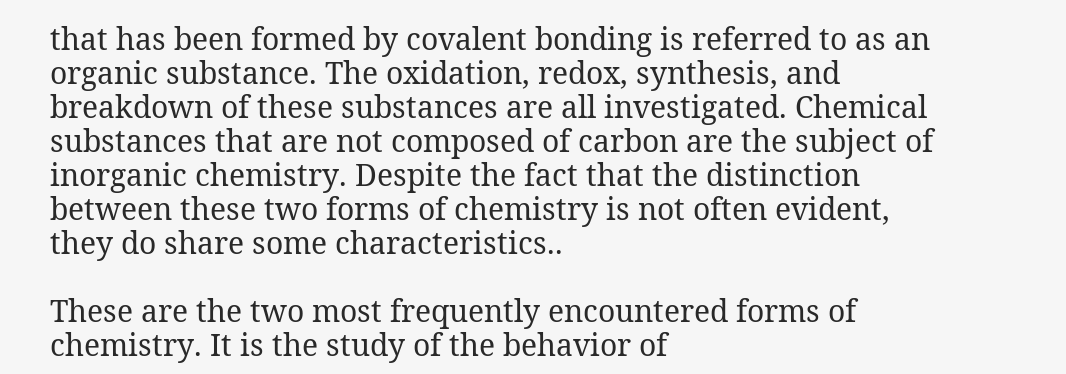that has been formed by covalent bonding is referred to as an organic substance. The oxidation, redox, synthesis, and breakdown of these substances are all investigated. Chemical substances that are not composed of carbon are the subject of inorganic chemistry. Despite the fact that the distinction between these two forms of chemistry is not often evident, they do share some characteristics..

These are the two most frequently encountered forms of chemistry. It is the study of the behavior of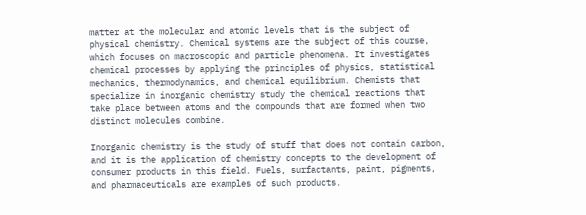matter at the molecular and atomic levels that is the subject of physical chemistry. Chemical systems are the subject of this course, which focuses on macroscopic and particle phenomena. It investigates chemical processes by applying the principles of physics, statistical mechanics, thermodynamics, and chemical equilibrium. Chemists that specialize in inorganic chemistry study the chemical reactions that take place between atoms and the compounds that are formed when two distinct molecules combine.

Inorganic chemistry is the study of stuff that does not contain carbon, and it is the application of chemistry concepts to the development of consumer products in this field. Fuels, surfactants, paint, pigments, and pharmaceuticals are examples of such products.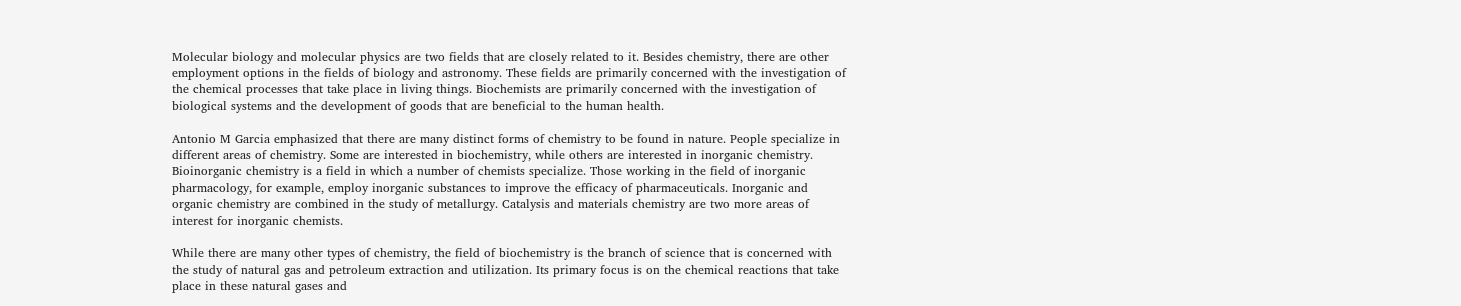Molecular biology and molecular physics are two fields that are closely related to it. Besides chemistry, there are other employment options in the fields of biology and astronomy. These fields are primarily concerned with the investigation of the chemical processes that take place in living things. Biochemists are primarily concerned with the investigation of biological systems and the development of goods that are beneficial to the human health.

Antonio M Garcia emphasized that there are many distinct forms of chemistry to be found in nature. People specialize in different areas of chemistry. Some are interested in biochemistry, while others are interested in inorganic chemistry. Bioinorganic chemistry is a field in which a number of chemists specialize. Those working in the field of inorganic pharmacology, for example, employ inorganic substances to improve the efficacy of pharmaceuticals. Inorganic and organic chemistry are combined in the study of metallurgy. Catalysis and materials chemistry are two more areas of interest for inorganic chemists.

While there are many other types of chemistry, the field of biochemistry is the branch of science that is concerned with the study of natural gas and petroleum extraction and utilization. Its primary focus is on the chemical reactions that take place in these natural gases and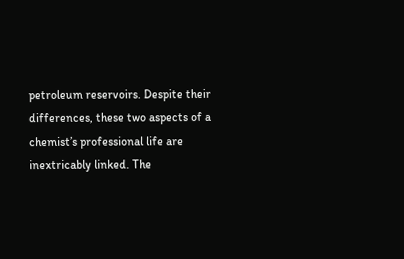petroleum reservoirs. Despite their differences, these two aspects of a chemist’s professional life are inextricably linked. The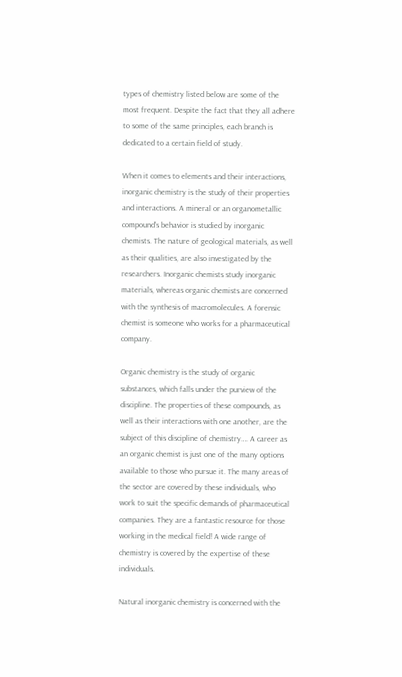types of chemistry listed below are some of the most frequent. Despite the fact that they all adhere to some of the same principles, each branch is dedicated to a certain field of study.

When it comes to elements and their interactions, inorganic chemistry is the study of their properties and interactions. A mineral or an organometallic compound’s behavior is studied by inorganic chemists. The nature of geological materials, as well as their qualities, are also investigated by the researchers. Inorganic chemists study inorganic materials, whereas organic chemists are concerned with the synthesis of macromolecules. A forensic chemist is someone who works for a pharmaceutical company.

Organic chemistry is the study of organic substances, which falls under the purview of the discipline. The properties of these compounds, as well as their interactions with one another, are the subject of this discipline of chemistry…. A career as an organic chemist is just one of the many options available to those who pursue it. The many areas of the sector are covered by these individuals, who work to suit the specific demands of pharmaceutical companies. They are a fantastic resource for those working in the medical field! A wide range of chemistry is covered by the expertise of these individuals.

Natural inorganic chemistry is concerned with the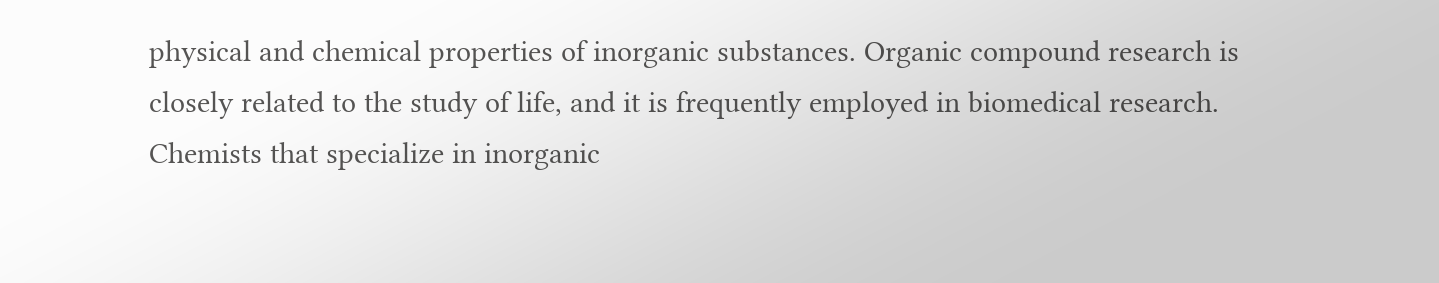physical and chemical properties of inorganic substances. Organic compound research is closely related to the study of life, and it is frequently employed in biomedical research. Chemists that specialize in inorganic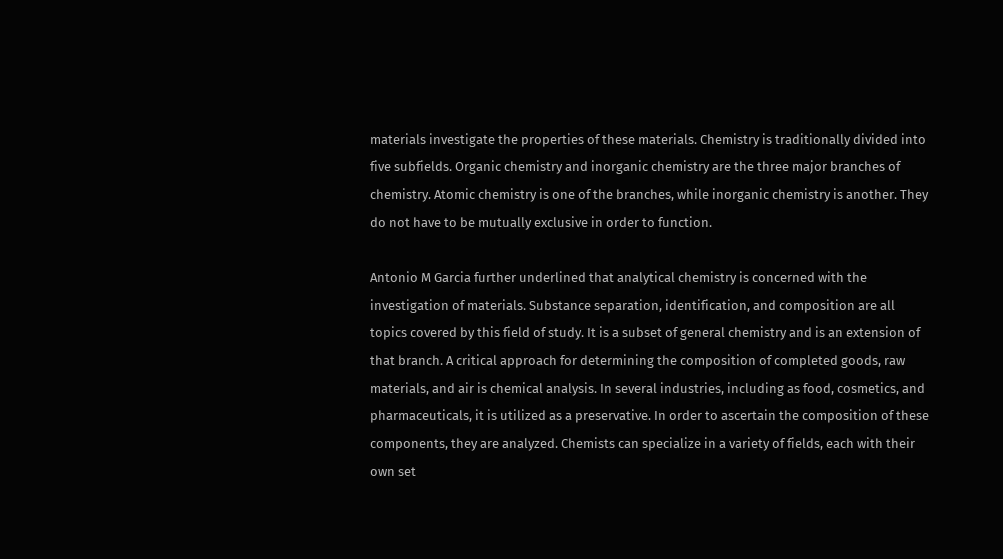materials investigate the properties of these materials. Chemistry is traditionally divided into five subfields. Organic chemistry and inorganic chemistry are the three major branches of chemistry. Atomic chemistry is one of the branches, while inorganic chemistry is another. They do not have to be mutually exclusive in order to function.

Antonio M Garcia further underlined that analytical chemistry is concerned with the investigation of materials. Substance separation, identification, and composition are all topics covered by this field of study. It is a subset of general chemistry and is an extension of that branch. A critical approach for determining the composition of completed goods, raw materials, and air is chemical analysis. In several industries, including as food, cosmetics, and pharmaceuticals, it is utilized as a preservative. In order to ascertain the composition of these components, they are analyzed. Chemists can specialize in a variety of fields, each with their own set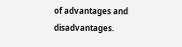of advantages and disadvantages.